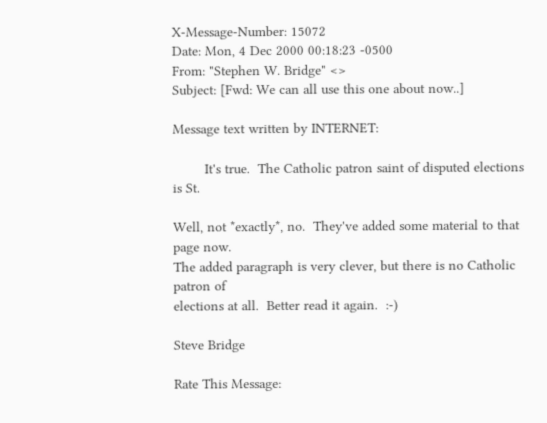X-Message-Number: 15072
Date: Mon, 4 Dec 2000 00:18:23 -0500
From: "Stephen W. Bridge" <>
Subject: [Fwd: We can all use this one about now..]

Message text written by INTERNET:

        It's true.  The Catholic patron saint of disputed elections is St.

Well, not *exactly*, no.  They've added some material to that page now.
The added paragraph is very clever, but there is no Catholic patron of
elections at all.  Better read it again.  :-)

Steve Bridge

Rate This Message: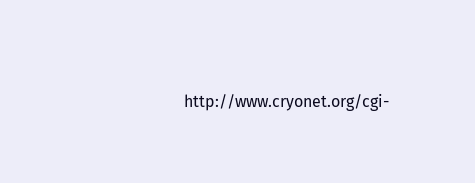http://www.cryonet.org/cgi-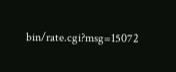bin/rate.cgi?msg=15072